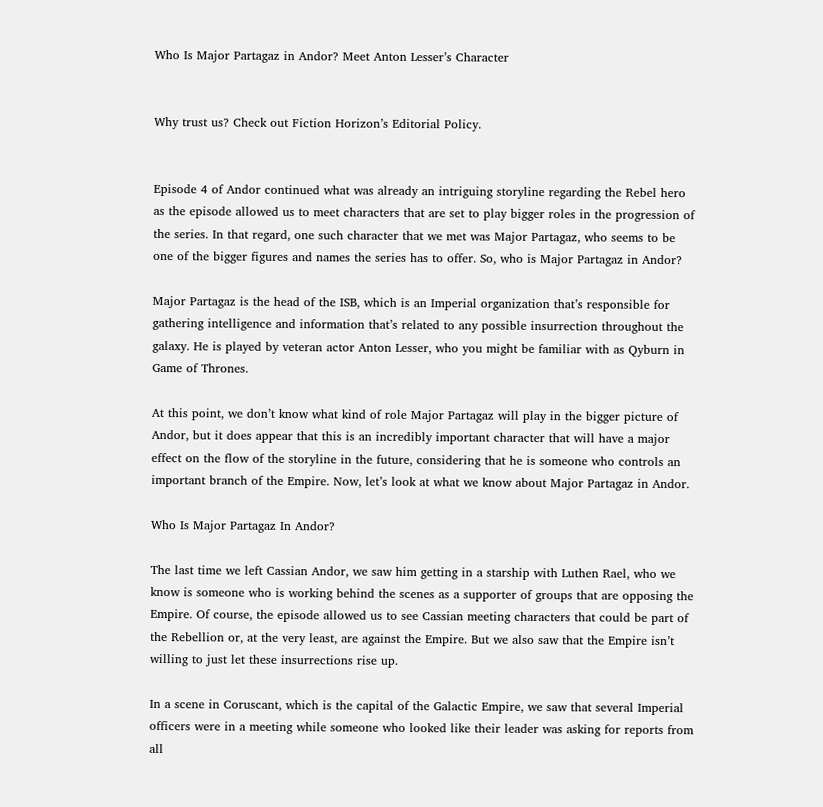Who Is Major Partagaz in Andor? Meet Anton Lesser’s Character


Why trust us? Check out Fiction Horizon’s Editorial Policy.


Episode 4 of Andor continued what was already an intriguing storyline regarding the Rebel hero as the episode allowed us to meet characters that are set to play bigger roles in the progression of the series. In that regard, one such character that we met was Major Partagaz, who seems to be one of the bigger figures and names the series has to offer. So, who is Major Partagaz in Andor?

Major Partagaz is the head of the ISB, which is an Imperial organization that’s responsible for gathering intelligence and information that’s related to any possible insurrection throughout the galaxy. He is played by veteran actor Anton Lesser, who you might be familiar with as Qyburn in Game of Thrones.

At this point, we don’t know what kind of role Major Partagaz will play in the bigger picture of Andor, but it does appear that this is an incredibly important character that will have a major effect on the flow of the storyline in the future, considering that he is someone who controls an important branch of the Empire. Now, let’s look at what we know about Major Partagaz in Andor.

Who Is Major Partagaz In Andor?

The last time we left Cassian Andor, we saw him getting in a starship with Luthen Rael, who we know is someone who is working behind the scenes as a supporter of groups that are opposing the Empire. Of course, the episode allowed us to see Cassian meeting characters that could be part of the Rebellion or, at the very least, are against the Empire. But we also saw that the Empire isn’t willing to just let these insurrections rise up.

In a scene in Coruscant, which is the capital of the Galactic Empire, we saw that several Imperial officers were in a meeting while someone who looked like their leader was asking for reports from all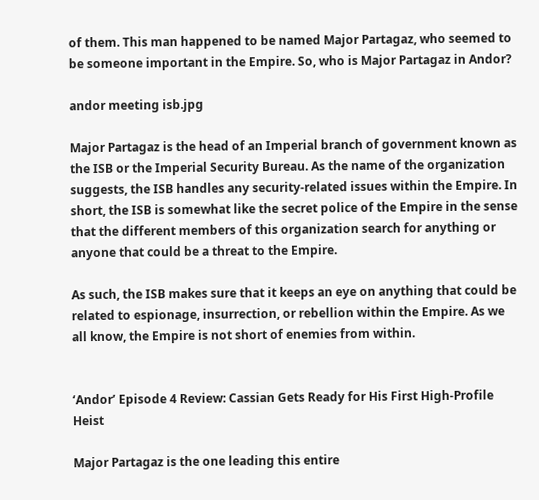of them. This man happened to be named Major Partagaz, who seemed to be someone important in the Empire. So, who is Major Partagaz in Andor?

andor meeting isb.jpg

Major Partagaz is the head of an Imperial branch of government known as the ISB or the Imperial Security Bureau. As the name of the organization suggests, the ISB handles any security-related issues within the Empire. In short, the ISB is somewhat like the secret police of the Empire in the sense that the different members of this organization search for anything or anyone that could be a threat to the Empire.

As such, the ISB makes sure that it keeps an eye on anything that could be related to espionage, insurrection, or rebellion within the Empire. As we all know, the Empire is not short of enemies from within.


‘Andor’ Episode 4 Review: Cassian Gets Ready for His First High-Profile Heist

Major Partagaz is the one leading this entire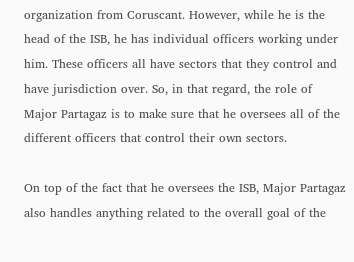organization from Coruscant. However, while he is the head of the ISB, he has individual officers working under him. These officers all have sectors that they control and have jurisdiction over. So, in that regard, the role of Major Partagaz is to make sure that he oversees all of the different officers that control their own sectors.

On top of the fact that he oversees the ISB, Major Partagaz also handles anything related to the overall goal of the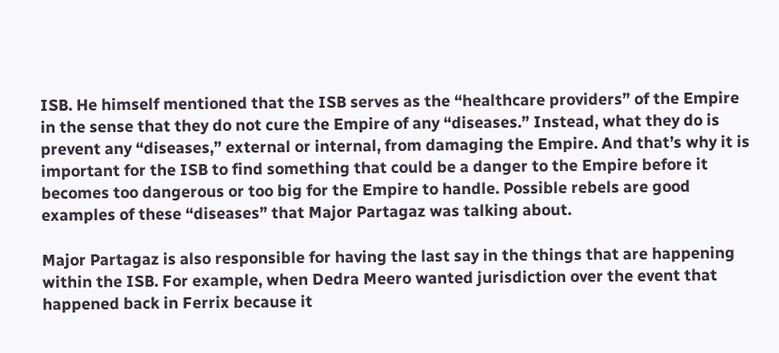ISB. He himself mentioned that the ISB serves as the “healthcare providers” of the Empire in the sense that they do not cure the Empire of any “diseases.” Instead, what they do is prevent any “diseases,” external or internal, from damaging the Empire. And that’s why it is important for the ISB to find something that could be a danger to the Empire before it becomes too dangerous or too big for the Empire to handle. Possible rebels are good examples of these “diseases” that Major Partagaz was talking about.

Major Partagaz is also responsible for having the last say in the things that are happening within the ISB. For example, when Dedra Meero wanted jurisdiction over the event that happened back in Ferrix because it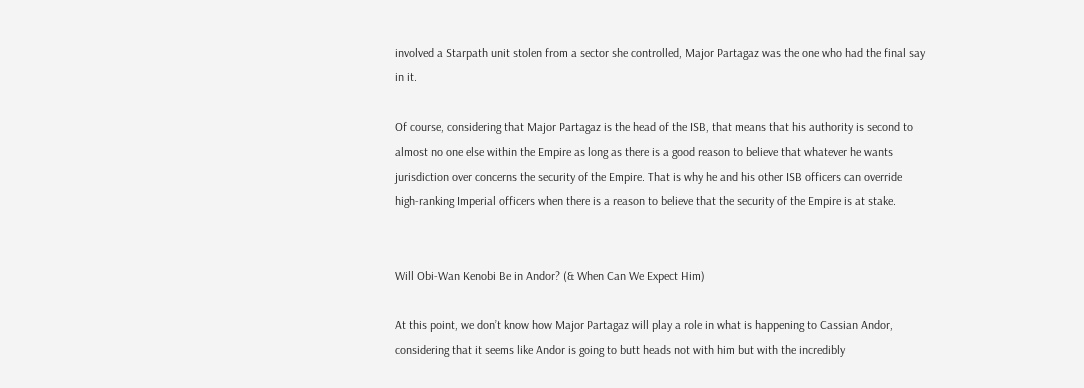involved a Starpath unit stolen from a sector she controlled, Major Partagaz was the one who had the final say in it.

Of course, considering that Major Partagaz is the head of the ISB, that means that his authority is second to almost no one else within the Empire as long as there is a good reason to believe that whatever he wants jurisdiction over concerns the security of the Empire. That is why he and his other ISB officers can override high-ranking Imperial officers when there is a reason to believe that the security of the Empire is at stake.


Will Obi-Wan Kenobi Be in Andor? (& When Can We Expect Him)

At this point, we don’t know how Major Partagaz will play a role in what is happening to Cassian Andor, considering that it seems like Andor is going to butt heads not with him but with the incredibly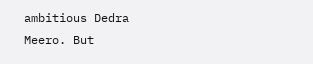ambitious Dedra Meero. But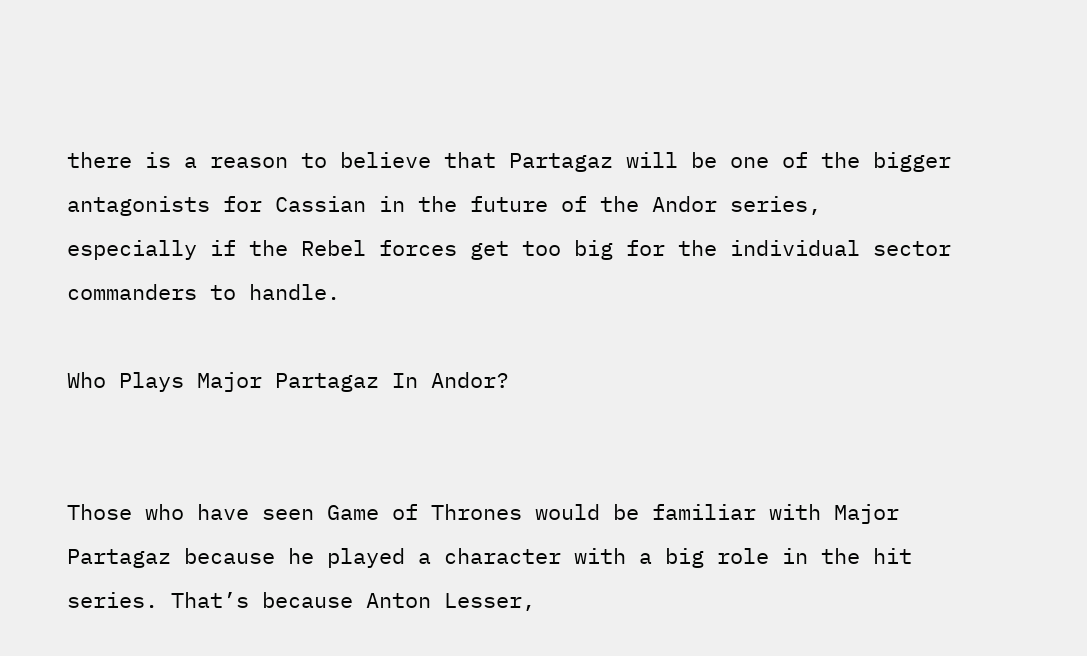there is a reason to believe that Partagaz will be one of the bigger antagonists for Cassian in the future of the Andor series, especially if the Rebel forces get too big for the individual sector commanders to handle.

Who Plays Major Partagaz In Andor?


Those who have seen Game of Thrones would be familiar with Major Partagaz because he played a character with a big role in the hit series. That’s because Anton Lesser,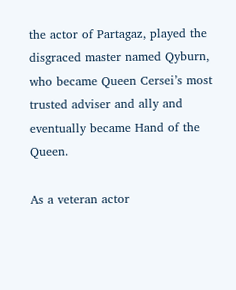the actor of Partagaz, played the disgraced master named Qyburn, who became Queen Cersei’s most trusted adviser and ally and eventually became Hand of the Queen.

As a veteran actor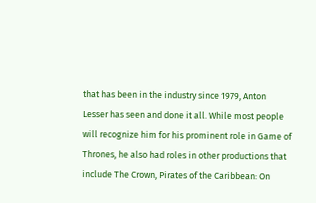that has been in the industry since 1979, Anton Lesser has seen and done it all. While most people will recognize him for his prominent role in Game of Thrones, he also had roles in other productions that include The Crown, Pirates of the Caribbean: On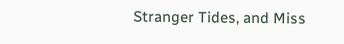Stranger Tides, and Miss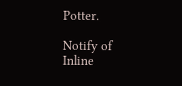Potter.

Notify of
Inline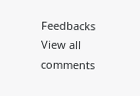Feedbacks
View all comments